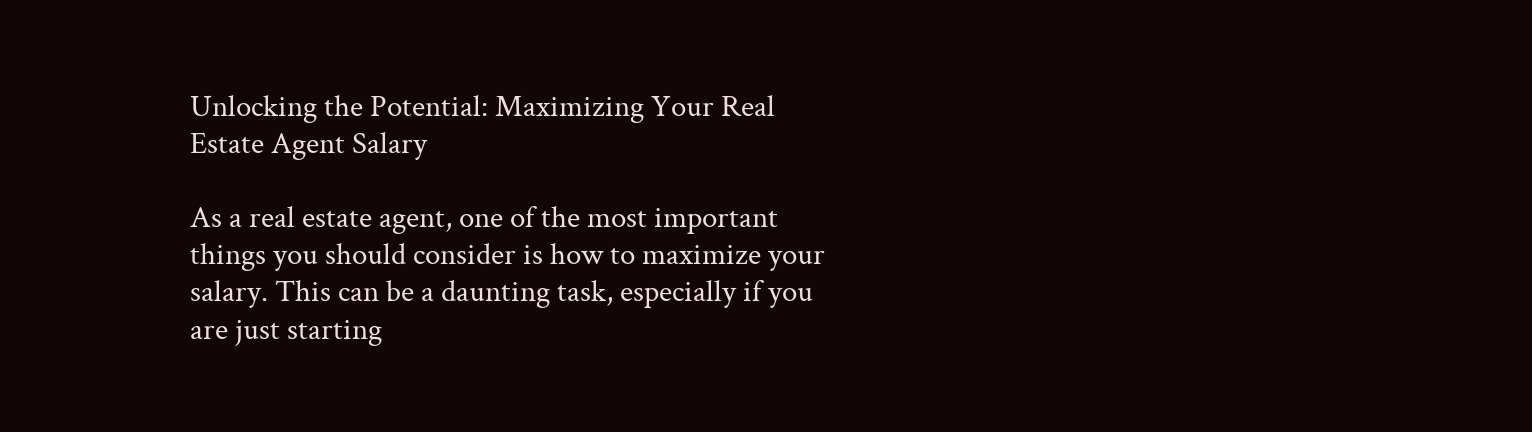Unlocking the Potential: Maximizing Your Real Estate Agent Salary

As a real estate agent, one of the most important things you should consider is how to maximize your salary. This can be a daunting task, especially if you are just starting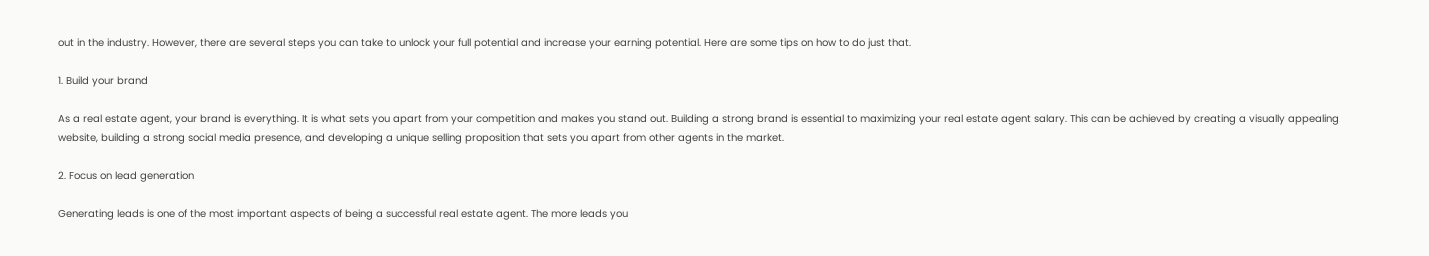out in the industry. However, there are several steps you can take to unlock your full potential and increase your earning potential. Here are some tips on how to do just that.

1. Build your brand

As a real estate agent, your brand is everything. It is what sets you apart from your competition and makes you stand out. Building a strong brand is essential to maximizing your real estate agent salary. This can be achieved by creating a visually appealing website, building a strong social media presence, and developing a unique selling proposition that sets you apart from other agents in the market.

2. Focus on lead generation

Generating leads is one of the most important aspects of being a successful real estate agent. The more leads you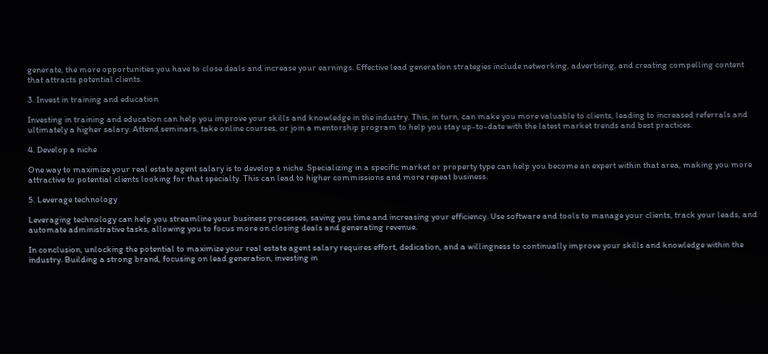generate, the more opportunities you have to close deals and increase your earnings. Effective lead generation strategies include networking, advertising, and creating compelling content that attracts potential clients.

3. Invest in training and education

Investing in training and education can help you improve your skills and knowledge in the industry. This, in turn, can make you more valuable to clients, leading to increased referrals and ultimately a higher salary. Attend seminars, take online courses, or join a mentorship program to help you stay up-to-date with the latest market trends and best practices.

4. Develop a niche

One way to maximize your real estate agent salary is to develop a niche. Specializing in a specific market or property type can help you become an expert within that area, making you more attractive to potential clients looking for that specialty. This can lead to higher commissions and more repeat business.

5. Leverage technology

Leveraging technology can help you streamline your business processes, saving you time and increasing your efficiency. Use software and tools to manage your clients, track your leads, and automate administrative tasks, allowing you to focus more on closing deals and generating revenue.

In conclusion, unlocking the potential to maximize your real estate agent salary requires effort, dedication, and a willingness to continually improve your skills and knowledge within the industry. Building a strong brand, focusing on lead generation, investing in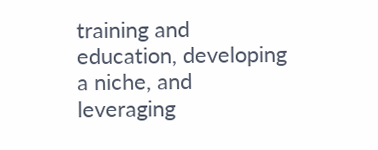training and education, developing a niche, and leveraging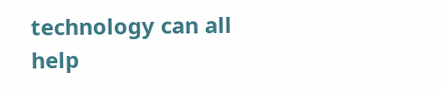technology can all help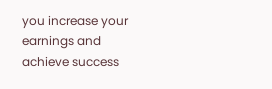you increase your earnings and achieve success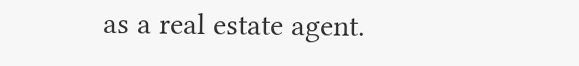as a real estate agent.